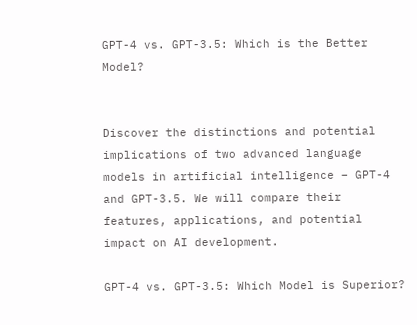GPT-4 vs. GPT-3.5: Which is the Better Model?


Discover the distinctions and potential implications of two advanced language models in artificial intelligence – GPT-4 and GPT-3.5. We will compare their features, applications, and potential impact on AI development.

GPT-4 vs. GPT-3.5: Which Model is Superior?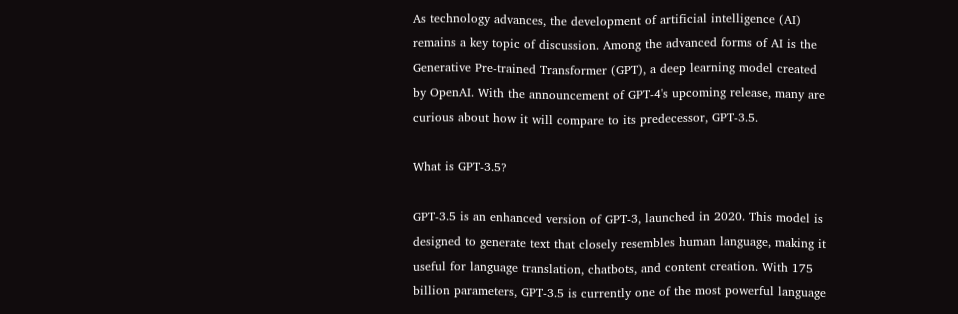As technology advances, the development of artificial intelligence (AI) remains a key topic of discussion. Among the advanced forms of AI is the Generative Pre-trained Transformer (GPT), a deep learning model created by OpenAI. With the announcement of GPT-4's upcoming release, many are curious about how it will compare to its predecessor, GPT-3.5.

What is GPT-3.5?

GPT-3.5 is an enhanced version of GPT-3, launched in 2020. This model is designed to generate text that closely resembles human language, making it useful for language translation, chatbots, and content creation. With 175 billion parameters, GPT-3.5 is currently one of the most powerful language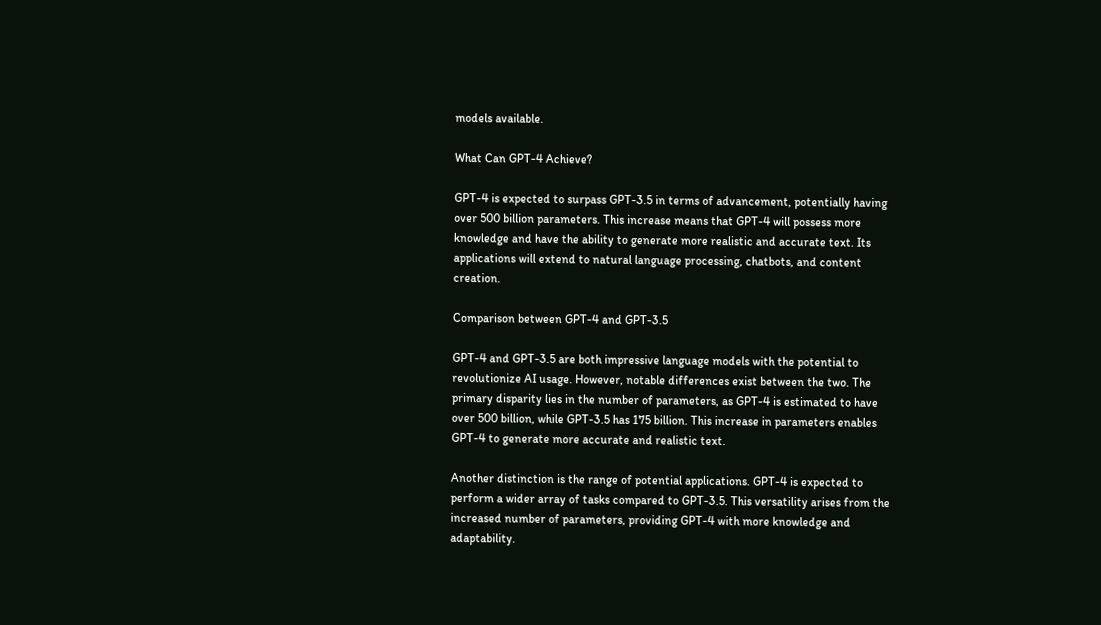models available.

What Can GPT-4 Achieve?

GPT-4 is expected to surpass GPT-3.5 in terms of advancement, potentially having over 500 billion parameters. This increase means that GPT-4 will possess more knowledge and have the ability to generate more realistic and accurate text. Its applications will extend to natural language processing, chatbots, and content creation.

Comparison between GPT-4 and GPT-3.5

GPT-4 and GPT-3.5 are both impressive language models with the potential to revolutionize AI usage. However, notable differences exist between the two. The primary disparity lies in the number of parameters, as GPT-4 is estimated to have over 500 billion, while GPT-3.5 has 175 billion. This increase in parameters enables GPT-4 to generate more accurate and realistic text.

Another distinction is the range of potential applications. GPT-4 is expected to perform a wider array of tasks compared to GPT-3.5. This versatility arises from the increased number of parameters, providing GPT-4 with more knowledge and adaptability.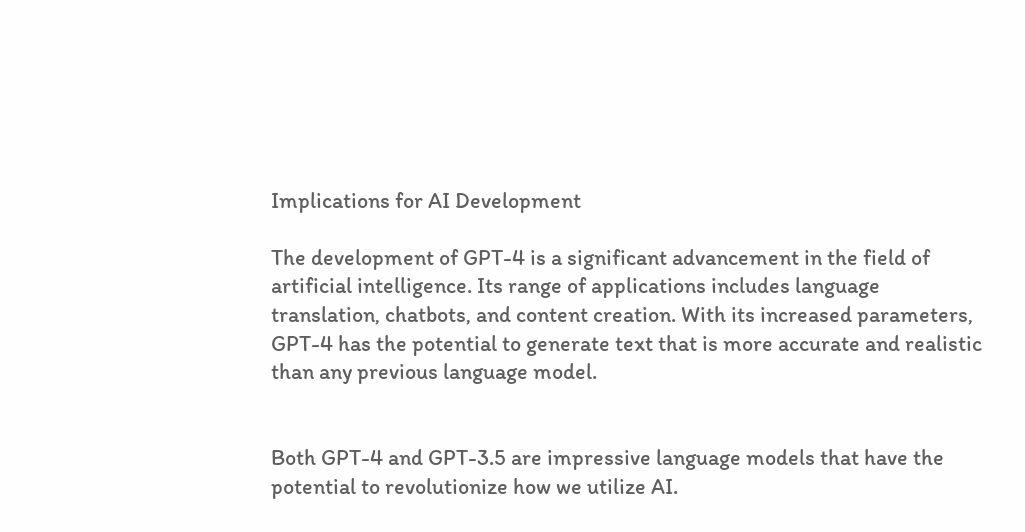Implications for AI Development

The development of GPT-4 is a significant advancement in the field of artificial intelligence. Its range of applications includes language translation, chatbots, and content creation. With its increased parameters, GPT-4 has the potential to generate text that is more accurate and realistic than any previous language model.


Both GPT-4 and GPT-3.5 are impressive language models that have the potential to revolutionize how we utilize AI.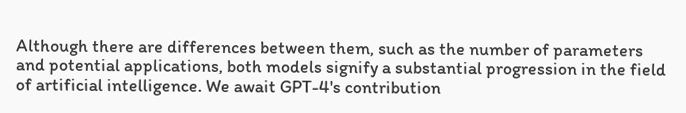Although there are differences between them, such as the number of parameters and potential applications, both models signify a substantial progression in the field of artificial intelligence. We await GPT-4's contribution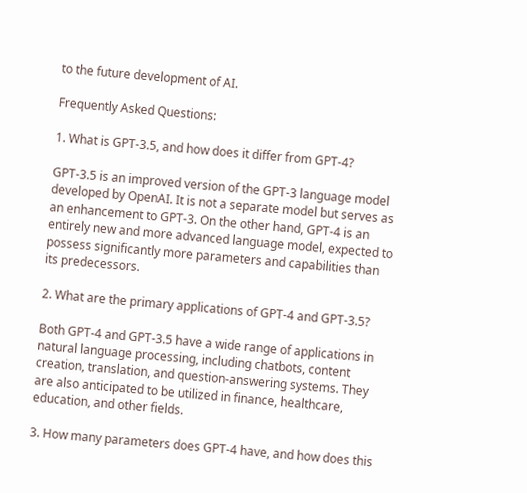to the future development of AI.

Frequently Asked Questions:

1. What is GPT-3.5, and how does it differ from GPT-4?

GPT-3.5 is an improved version of the GPT-3 language model developed by OpenAI. It is not a separate model but serves as an enhancement to GPT-3. On the other hand, GPT-4 is an entirely new and more advanced language model, expected to possess significantly more parameters and capabilities than its predecessors.

2. What are the primary applications of GPT-4 and GPT-3.5?

Both GPT-4 and GPT-3.5 have a wide range of applications in natural language processing, including chatbots, content creation, translation, and question-answering systems. They are also anticipated to be utilized in finance, healthcare, education, and other fields.

3. How many parameters does GPT-4 have, and how does this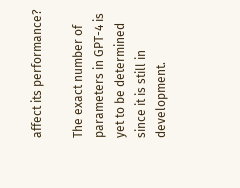affect its performance?

The exact number of parameters in GPT-4 is yet to be determined since it is still in development.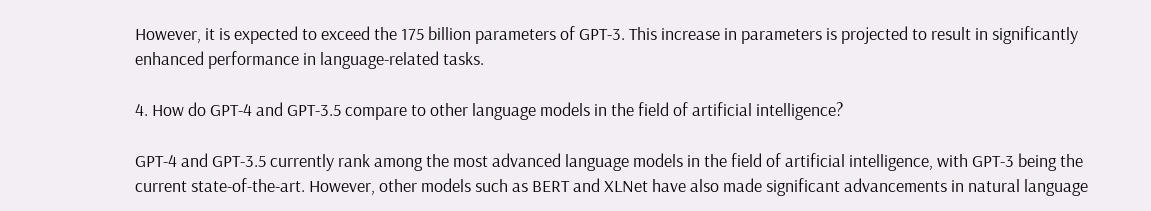However, it is expected to exceed the 175 billion parameters of GPT-3. This increase in parameters is projected to result in significantly enhanced performance in language-related tasks.

4. How do GPT-4 and GPT-3.5 compare to other language models in the field of artificial intelligence?

GPT-4 and GPT-3.5 currently rank among the most advanced language models in the field of artificial intelligence, with GPT-3 being the current state-of-the-art. However, other models such as BERT and XLNet have also made significant advancements in natural language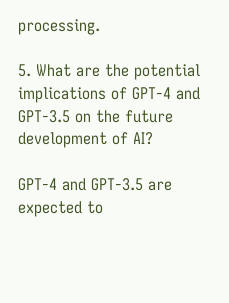processing.

5. What are the potential implications of GPT-4 and GPT-3.5 on the future development of AI?

GPT-4 and GPT-3.5 are expected to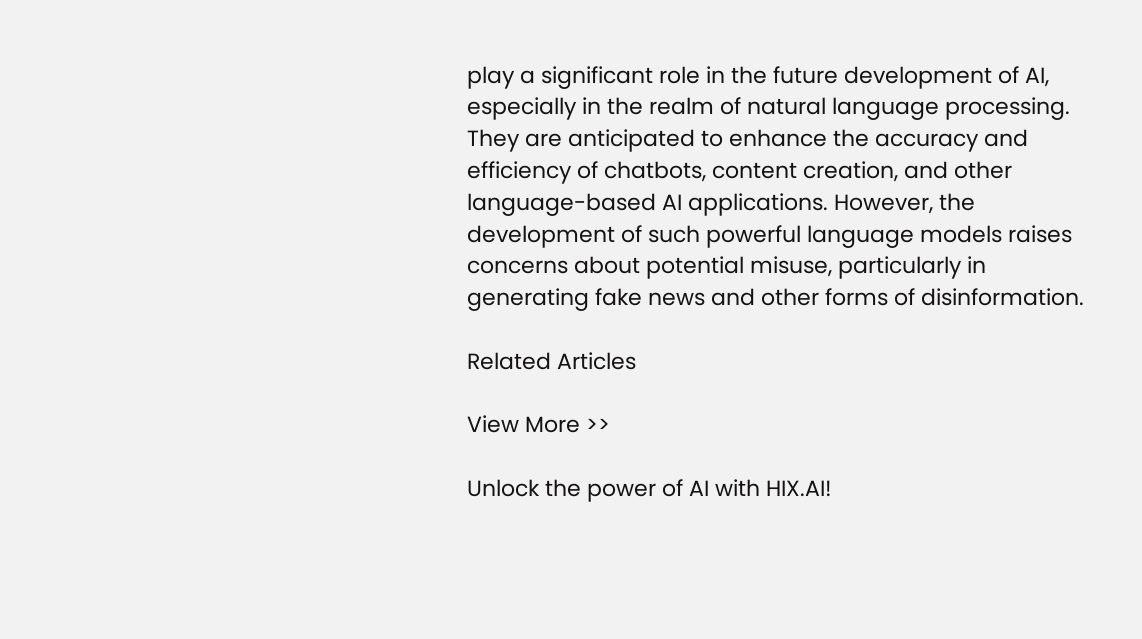play a significant role in the future development of AI, especially in the realm of natural language processing. They are anticipated to enhance the accuracy and efficiency of chatbots, content creation, and other language-based AI applications. However, the development of such powerful language models raises concerns about potential misuse, particularly in generating fake news and other forms of disinformation.

Related Articles

View More >>

Unlock the power of AI with HIX.AI!